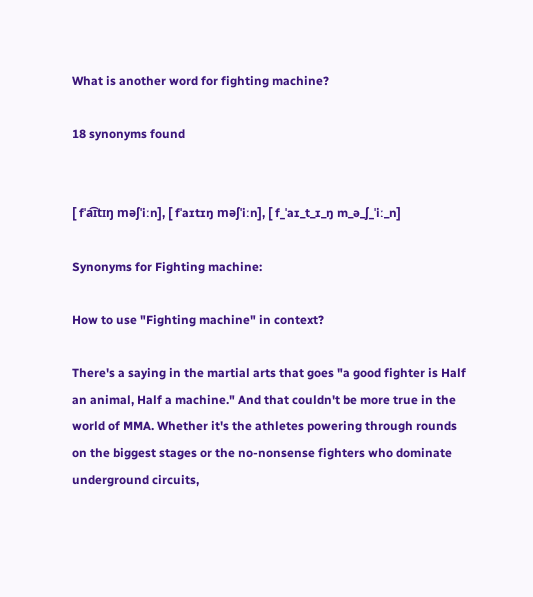What is another word for fighting machine?

18 synonyms found


[ fˈa͡ɪtɪŋ məʃˈiːn], [ fˈaɪtɪŋ məʃˈiːn], [ f_ˈaɪ_t_ɪ_ŋ m_ə_ʃ_ˈiː_n]

Synonyms for Fighting machine:

How to use "Fighting machine" in context?

There's a saying in the martial arts that goes "a good fighter is Half an animal, Half a machine." And that couldn't be more true in the world of MMA. Whether it's the athletes powering through rounds on the biggest stages or the no-nonsense fighters who dominate underground circuits,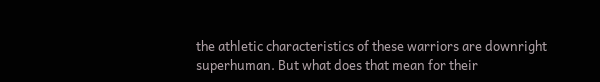the athletic characteristics of these warriors are downright superhuman. But what does that mean for their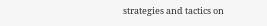strategies and tactics on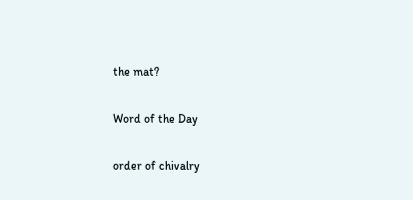the mat?

Word of the Day

order of chivalry